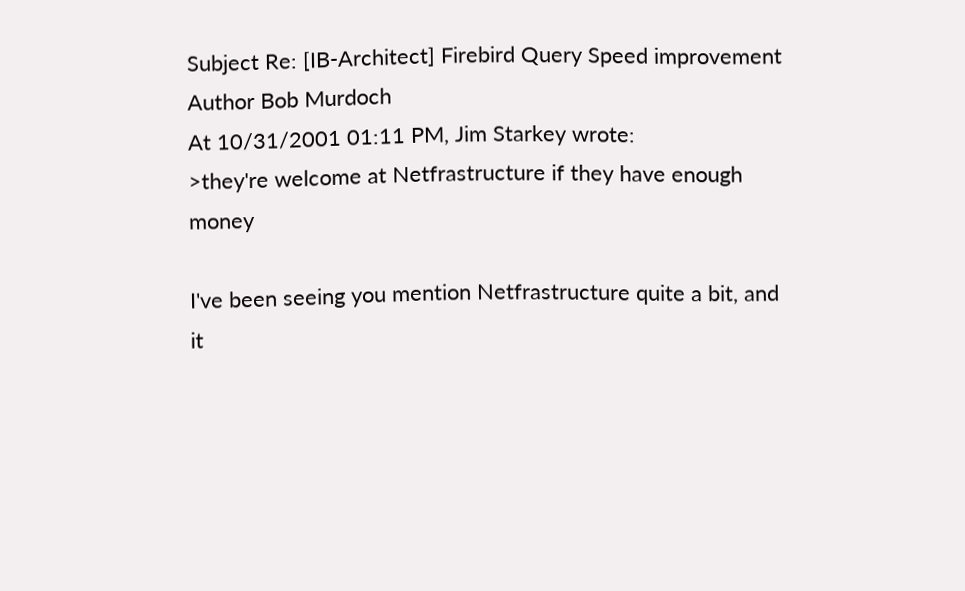Subject Re: [IB-Architect] Firebird Query Speed improvement
Author Bob Murdoch
At 10/31/2001 01:11 PM, Jim Starkey wrote:
>they're welcome at Netfrastructure if they have enough money

I've been seeing you mention Netfrastructure quite a bit, and it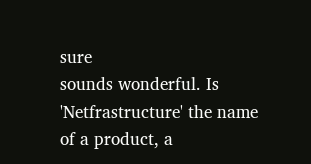sure
sounds wonderful. Is 'Netfrastructure' the name of a product, a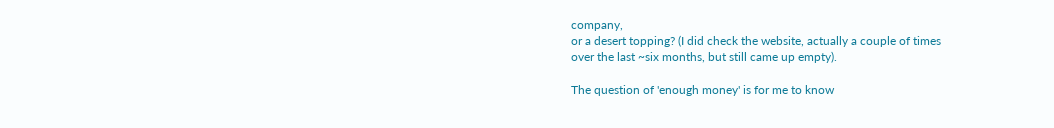company,
or a desert topping? (I did check the website, actually a couple of times
over the last ~six months, but still came up empty).

The question of 'enough money' is for me to know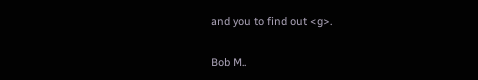and you to find out <g>.

Bob M..